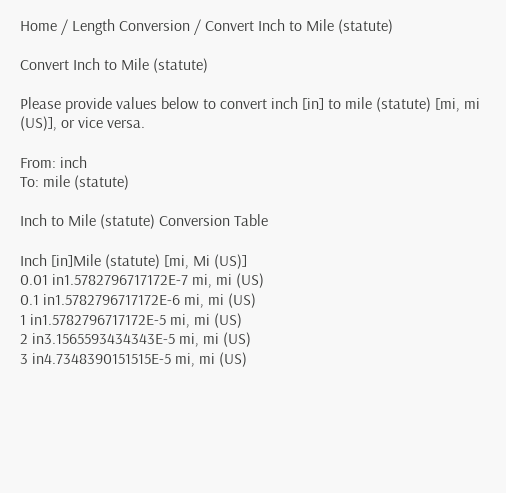Home / Length Conversion / Convert Inch to Mile (statute)

Convert Inch to Mile (statute)

Please provide values below to convert inch [in] to mile (statute) [mi, mi (US)], or vice versa.

From: inch
To: mile (statute)

Inch to Mile (statute) Conversion Table

Inch [in]Mile (statute) [mi, Mi (US)]
0.01 in1.5782796717172E-7 mi, mi (US)
0.1 in1.5782796717172E-6 mi, mi (US)
1 in1.5782796717172E-5 mi, mi (US)
2 in3.1565593434343E-5 mi, mi (US)
3 in4.7348390151515E-5 mi, mi (US)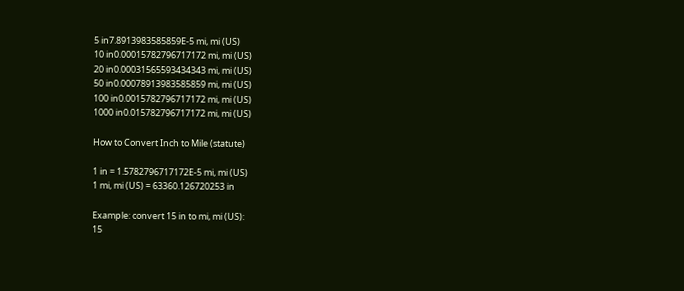5 in7.8913983585859E-5 mi, mi (US)
10 in0.00015782796717172 mi, mi (US)
20 in0.00031565593434343 mi, mi (US)
50 in0.00078913983585859 mi, mi (US)
100 in0.0015782796717172 mi, mi (US)
1000 in0.015782796717172 mi, mi (US)

How to Convert Inch to Mile (statute)

1 in = 1.5782796717172E-5 mi, mi (US)
1 mi, mi (US) = 63360.126720253 in

Example: convert 15 in to mi, mi (US):
15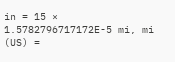in = 15 × 1.5782796717172E-5 mi, mi (US) =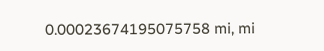0.00023674195075758 mi, mi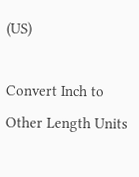(US)

Convert Inch to Other Length Units